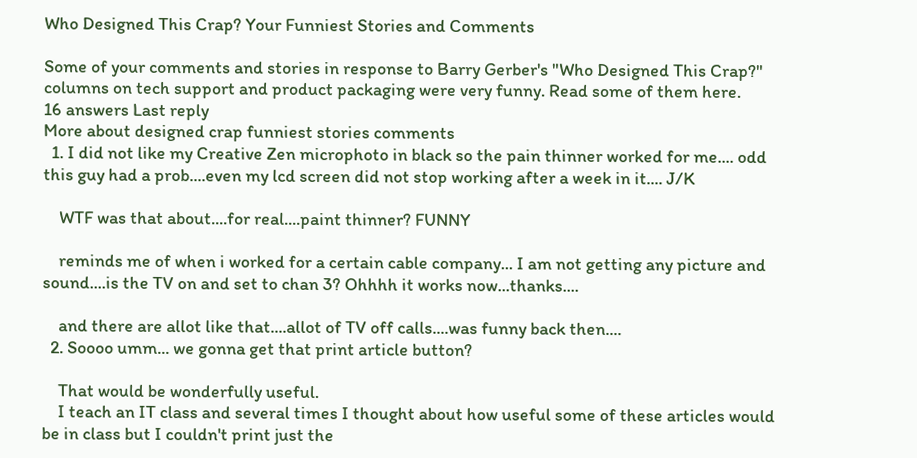Who Designed This Crap? Your Funniest Stories and Comments

Some of your comments and stories in response to Barry Gerber's "Who Designed This Crap?" columns on tech support and product packaging were very funny. Read some of them here.
16 answers Last reply
More about designed crap funniest stories comments
  1. I did not like my Creative Zen microphoto in black so the pain thinner worked for me.... odd this guy had a prob....even my lcd screen did not stop working after a week in it.... J/K

    WTF was that about....for real....paint thinner? FUNNY

    reminds me of when i worked for a certain cable company... I am not getting any picture and sound....is the TV on and set to chan 3? Ohhhh it works now...thanks....

    and there are allot like that....allot of TV off calls....was funny back then....
  2. Soooo umm... we gonna get that print article button?

    That would be wonderfully useful.
    I teach an IT class and several times I thought about how useful some of these articles would be in class but I couldn't print just the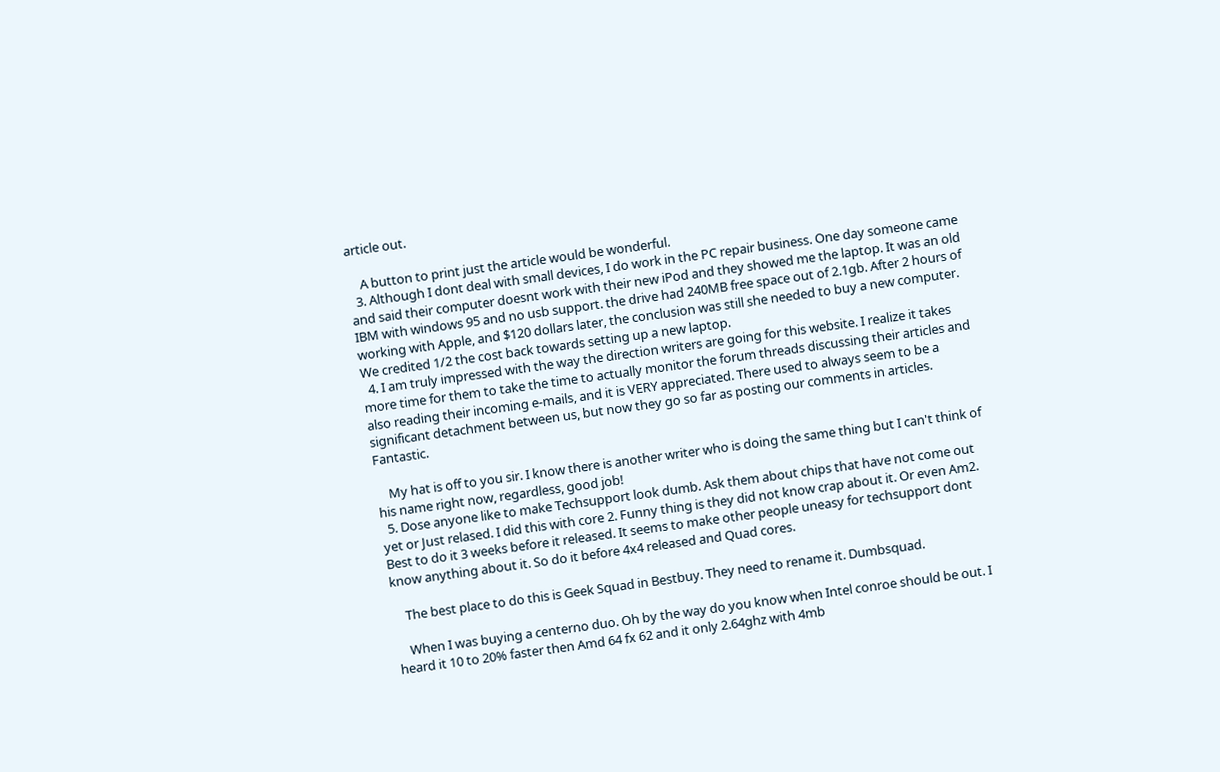article out.

    A button to print just the article would be wonderful.
  3. Although I dont deal with small devices, I do work in the PC repair business. One day someone came and said their computer doesnt work with their new iPod and they showed me the laptop. It was an old IBM with windows 95 and no usb support. the drive had 240MB free space out of 2.1gb. After 2 hours of working with Apple, and $120 dollars later, the conclusion was still she needed to buy a new computer. We credited 1/2 the cost back towards setting up a new laptop.
  4. I am truly impressed with the way the direction writers are going for this website. I realize it takes more time for them to take the time to actually monitor the forum threads discussing their articles and also reading their incoming e-mails, and it is VERY appreciated. There used to always seem to be a significant detachment between us, but now they go so far as posting our comments in articles. Fantastic.

    My hat is off to you sir. I know there is another writer who is doing the same thing but I can't think of his name right now, regardless, good job!
  5. Dose anyone like to make Techsupport look dumb. Ask them about chips that have not come out yet or Just relased. I did this with core 2. Funny thing is they did not know crap about it. Or even Am2. Best to do it 3 weeks before it released. It seems to make other people uneasy for techsupport dont know anything about it. So do it before 4x4 released and Quad cores.

    The best place to do this is Geek Squad in Bestbuy. They need to rename it. Dumbsquad.

    When I was buying a centerno duo. Oh by the way do you know when Intel conroe should be out. I heard it 10 to 20% faster then Amd 64 fx 62 and it only 2.64ghz with 4mb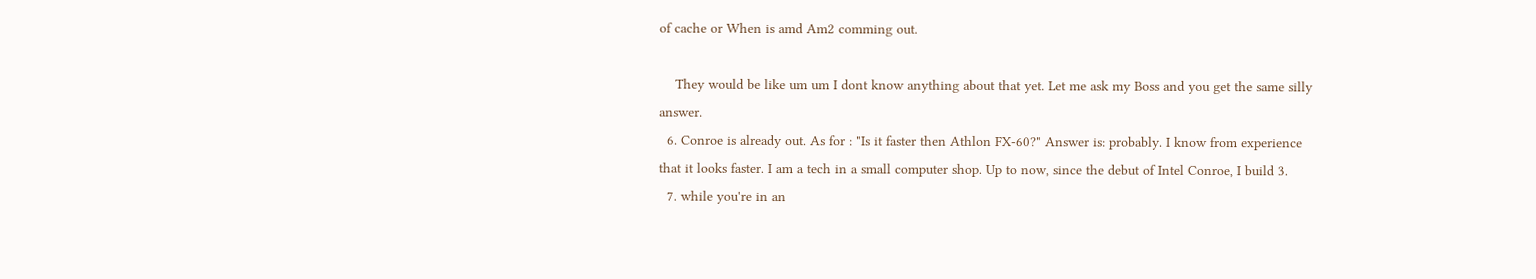of cache or When is amd Am2 comming out.

    They would be like um um I dont know anything about that yet. Let me ask my Boss and you get the same silly answer.
  6. Conroe is already out. As for : "Is it faster then Athlon FX-60?" Answer is: probably. I know from experience that it looks faster. I am a tech in a small computer shop. Up to now, since the debut of Intel Conroe, I build 3.
  7. while you're in an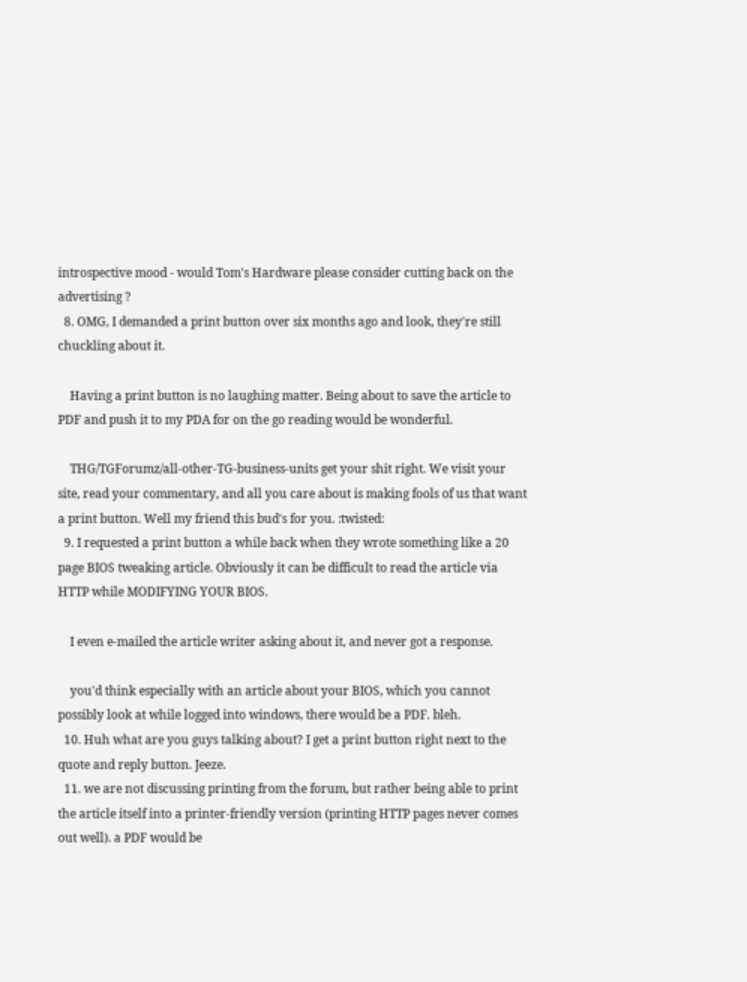introspective mood - would Tom's Hardware please consider cutting back on the advertising ?
  8. OMG, I demanded a print button over six months ago and look, they're still chuckling about it.

    Having a print button is no laughing matter. Being about to save the article to PDF and push it to my PDA for on the go reading would be wonderful.

    THG/TGForumz/all-other-TG-business-units get your shit right. We visit your site, read your commentary, and all you care about is making fools of us that want a print button. Well my friend this bud's for you. :twisted:
  9. I requested a print button a while back when they wrote something like a 20 page BIOS tweaking article. Obviously it can be difficult to read the article via HTTP while MODIFYING YOUR BIOS.

    I even e-mailed the article writer asking about it, and never got a response.

    you'd think especially with an article about your BIOS, which you cannot possibly look at while logged into windows, there would be a PDF. bleh.
  10. Huh what are you guys talking about? I get a print button right next to the quote and reply button. Jeeze.
  11. we are not discussing printing from the forum, but rather being able to print the article itself into a printer-friendly version (printing HTTP pages never comes out well). a PDF would be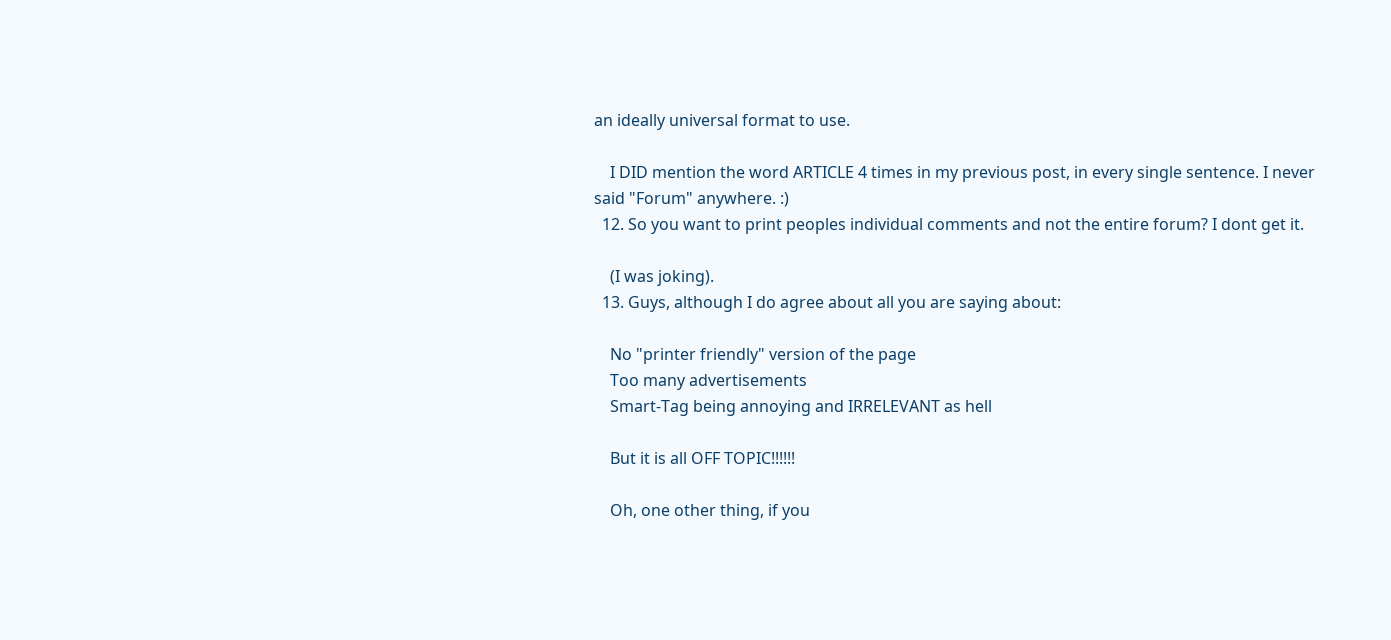an ideally universal format to use.

    I DID mention the word ARTICLE 4 times in my previous post, in every single sentence. I never said "Forum" anywhere. :)
  12. So you want to print peoples individual comments and not the entire forum? I dont get it.

    (I was joking).
  13. Guys, although I do agree about all you are saying about:

    No "printer friendly" version of the page
    Too many advertisements
    Smart-Tag being annoying and IRRELEVANT as hell

    But it is all OFF TOPIC!!!!!!

    Oh, one other thing, if you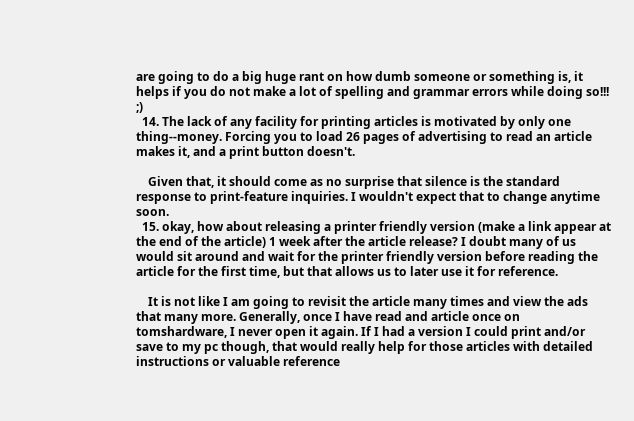are going to do a big huge rant on how dumb someone or something is, it helps if you do not make a lot of spelling and grammar errors while doing so!!! ;)
  14. The lack of any facility for printing articles is motivated by only one thing--money. Forcing you to load 26 pages of advertising to read an article makes it, and a print button doesn't.

    Given that, it should come as no surprise that silence is the standard response to print-feature inquiries. I wouldn't expect that to change anytime soon.
  15. okay, how about releasing a printer friendly version (make a link appear at the end of the article) 1 week after the article release? I doubt many of us would sit around and wait for the printer friendly version before reading the article for the first time, but that allows us to later use it for reference.

    It is not like I am going to revisit the article many times and view the ads that many more. Generally, once I have read and article once on tomshardware, I never open it again. If I had a version I could print and/or save to my pc though, that would really help for those articles with detailed instructions or valuable reference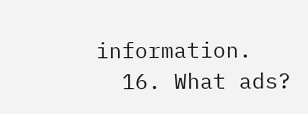information.
  16. What ads?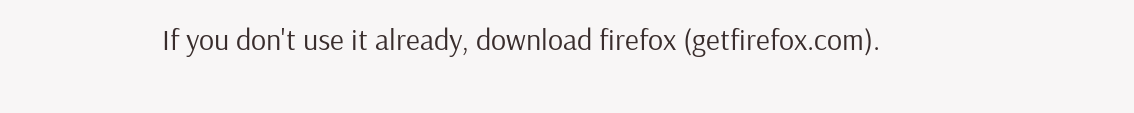If you don't use it already, download firefox (getfirefox.com).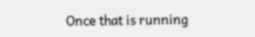Once that is running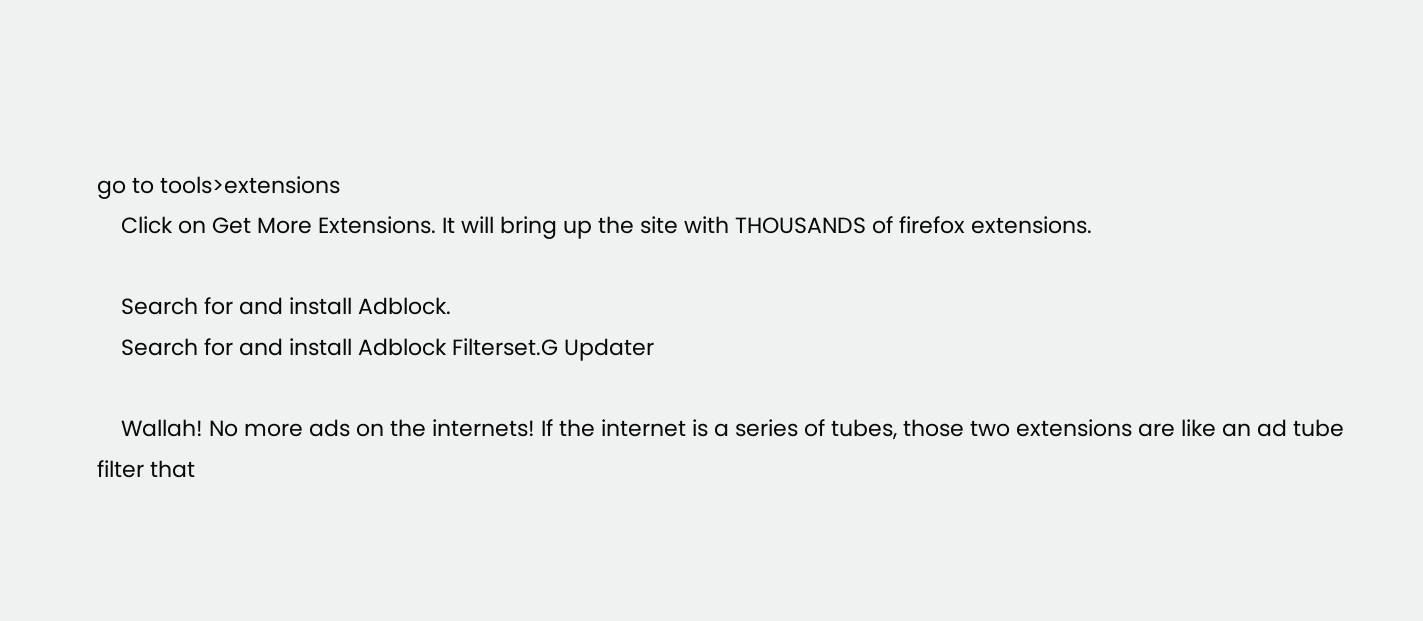go to tools>extensions
    Click on Get More Extensions. It will bring up the site with THOUSANDS of firefox extensions.

    Search for and install Adblock.
    Search for and install Adblock Filterset.G Updater

    Wallah! No more ads on the internets! If the internet is a series of tubes, those two extensions are like an ad tube filter that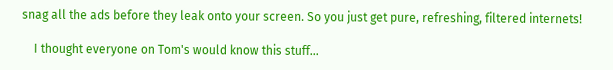snag all the ads before they leak onto your screen. So you just get pure, refreshing, filtered internets!

    I thought everyone on Tom's would know this stuff...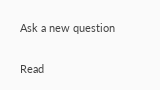Ask a new question

Read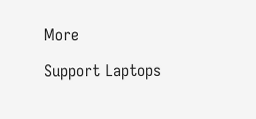More

Support Laptops